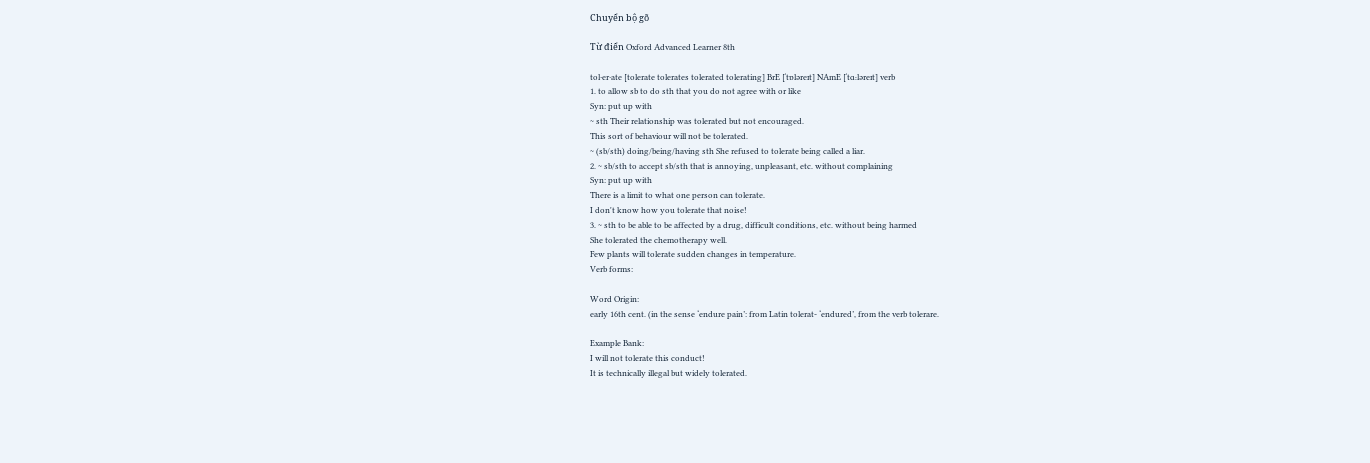Chuyển bộ gõ

Từ điển Oxford Advanced Learner 8th

tol·er·ate [tolerate tolerates tolerated tolerating] BrE [ˈtɒləreɪt] NAmE [ˈtɑːləreɪt] verb
1. to allow sb to do sth that you do not agree with or like
Syn: put up with
~ sth Their relationship was tolerated but not encouraged.
This sort of behaviour will not be tolerated.
~ (sb/sth) doing/being/having sth She refused to tolerate being called a liar.
2. ~ sb/sth to accept sb/sth that is annoying, unpleasant, etc. without complaining
Syn: put up with
There is a limit to what one person can tolerate.
I don't know how you tolerate that noise!
3. ~ sth to be able to be affected by a drug, difficult conditions, etc. without being harmed
She tolerated the chemotherapy well.
Few plants will tolerate sudden changes in temperature.
Verb forms:

Word Origin:
early 16th cent. (in the sense ‘endure pain’: from Latin tolerat- ‘endured’, from the verb tolerare.

Example Bank:
I will not tolerate this conduct!
It is technically illegal but widely tolerated.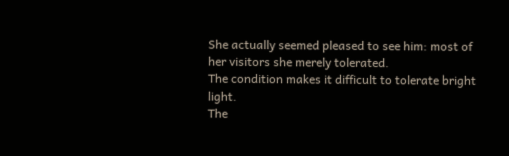She actually seemed pleased to see him: most of her visitors she merely tolerated.
The condition makes it difficult to tolerate bright light.
The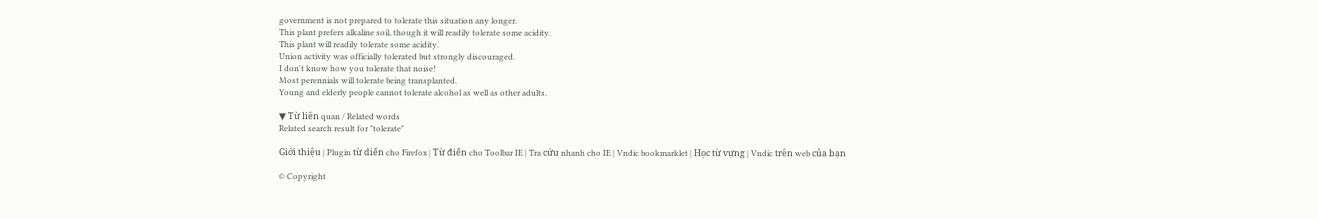government is not prepared to tolerate this situation any longer.
This plant prefers alkaline soil, though it will readily tolerate some acidity.
This plant will readily tolerate some acidity.
Union activity was officially tolerated but strongly discouraged.
I don't know how you tolerate that noise!
Most perennials will tolerate being transplanted.
Young and elderly people cannot tolerate alcohol as well as other adults.

▼ Từ liên quan / Related words
Related search result for "tolerate"

Giới thiệu | Plugin từ diển cho Firefox | Từ điển cho Toolbar IE | Tra cứu nhanh cho IE | Vndic bookmarklet | Học từ vựng | Vndic trên web của bạn

© Copyright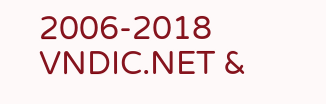2006-2018 VNDIC.NET &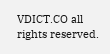VDICT.CO all rights reserved.